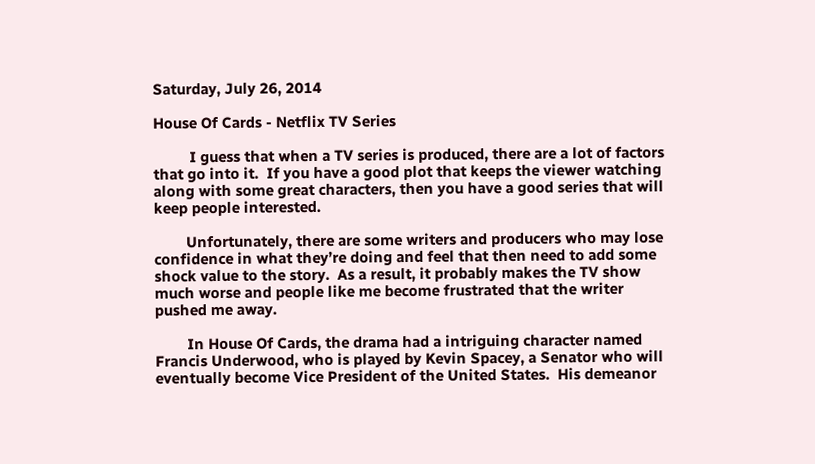Saturday, July 26, 2014

House Of Cards - Netflix TV Series

         I guess that when a TV series is produced, there are a lot of factors that go into it.  If you have a good plot that keeps the viewer watching along with some great characters, then you have a good series that will keep people interested.

        Unfortunately, there are some writers and producers who may lose confidence in what they’re doing and feel that then need to add some shock value to the story.  As a result, it probably makes the TV show much worse and people like me become frustrated that the writer pushed me away.

        In House Of Cards, the drama had a intriguing character named Francis Underwood, who is played by Kevin Spacey, a Senator who will eventually become Vice President of the United States.  His demeanor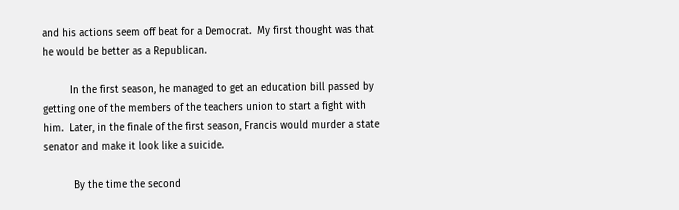and his actions seem off beat for a Democrat.  My first thought was that he would be better as a Republican.

         In the first season, he managed to get an education bill passed by getting one of the members of the teachers union to start a fight with him.  Later, in the finale of the first season, Francis would murder a state senator and make it look like a suicide.

          By the time the second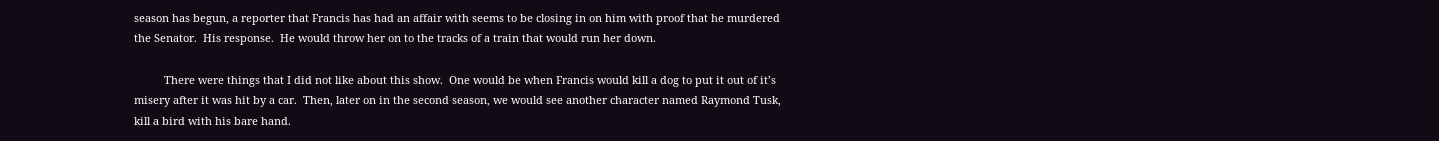season has begun, a reporter that Francis has had an affair with seems to be closing in on him with proof that he murdered the Senator.  His response.  He would throw her on to the tracks of a train that would run her down.

          There were things that I did not like about this show.  One would be when Francis would kill a dog to put it out of it’s misery after it was hit by a car.  Then, later on in the second season, we would see another character named Raymond Tusk, kill a bird with his bare hand.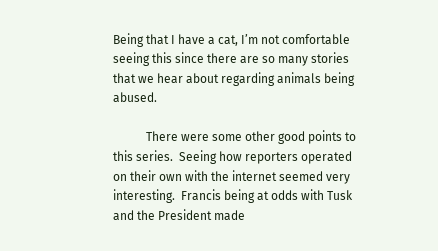Being that I have a cat, I’m not comfortable seeing this since there are so many stories that we hear about regarding animals being abused.

           There were some other good points to this series.  Seeing how reporters operated on their own with the internet seemed very interesting.  Francis being at odds with Tusk and the President made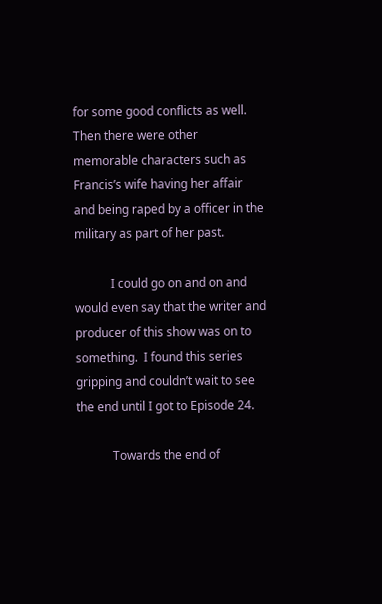for some good conflicts as well.  Then there were other memorable characters such as Francis’s wife having her affair and being raped by a officer in the military as part of her past.

            I could go on and on and would even say that the writer and producer of this show was on to something.  I found this series gripping and couldn’t wait to see the end until I got to Episode 24.

            Towards the end of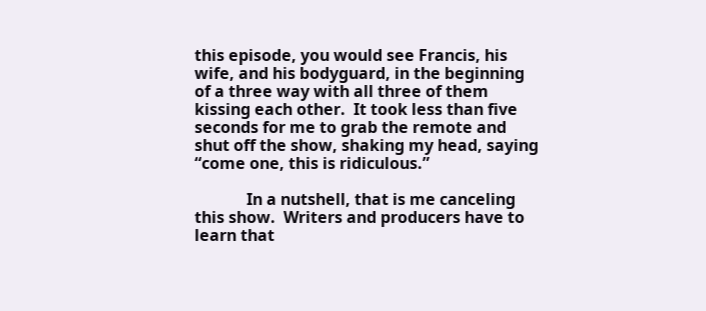this episode, you would see Francis, his wife, and his bodyguard, in the beginning of a three way with all three of them kissing each other.  It took less than five seconds for me to grab the remote and shut off the show, shaking my head, saying “come one, this is ridiculous.”

             In a nutshell, that is me canceling this show.  Writers and producers have to learn that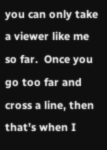you can only take a viewer like me so far.  Once you go too far and cross a line, then that’s when I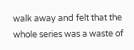walk away and felt that the whole series was a waste of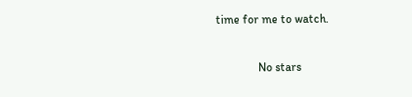time for me to watch.

              No stars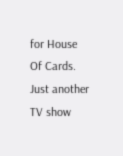for House Of Cards.  Just another TV show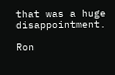that was a huge disappointment.

Ron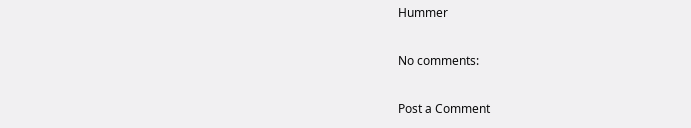Hummer

No comments:

Post a Comment